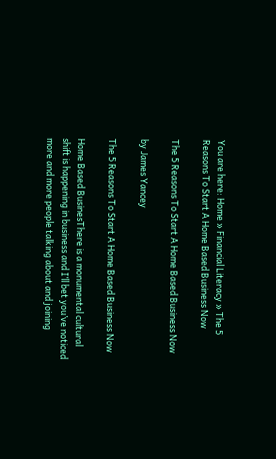You are here: Home » Financial Literacy » The 5 Reasons To Start A Home Based Business Now

The 5 Reasons To Start A Home Based Business Now

by James Yancey

The 5 Reasons To Start A Home Based Business Now

Home Based BusinesThere is a monumental cultural shift is happening in business and I’ll bet you’ve noticed more and more people talking about and joining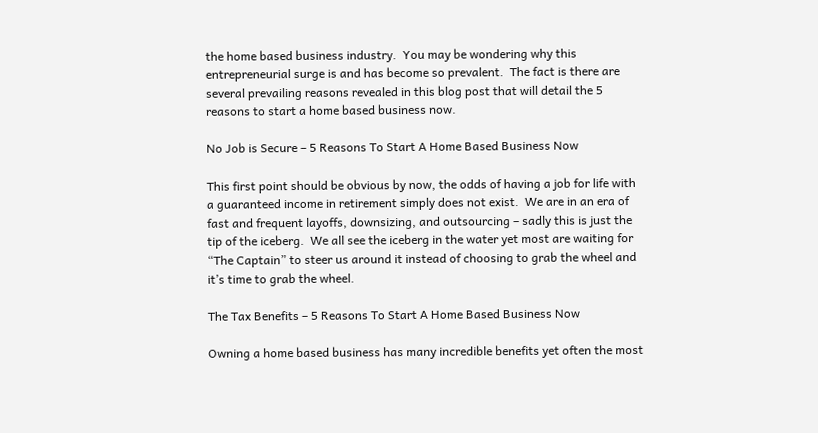the home based business industry.  You may be wondering why this entrepreneurial surge is and has become so prevalent.  The fact is there are several prevailing reasons revealed in this blog post that will detail the 5 reasons to start a home based business now.

No Job is Secure – 5 Reasons To Start A Home Based Business Now

This first point should be obvious by now, the odds of having a job for life with a guaranteed income in retirement simply does not exist.  We are in an era of fast and frequent layoffs, downsizing, and outsourcing – sadly this is just the tip of the iceberg.  We all see the iceberg in the water yet most are waiting for “The Captain” to steer us around it instead of choosing to grab the wheel and it’s time to grab the wheel.

The Tax Benefits – 5 Reasons To Start A Home Based Business Now

Owning a home based business has many incredible benefits yet often the most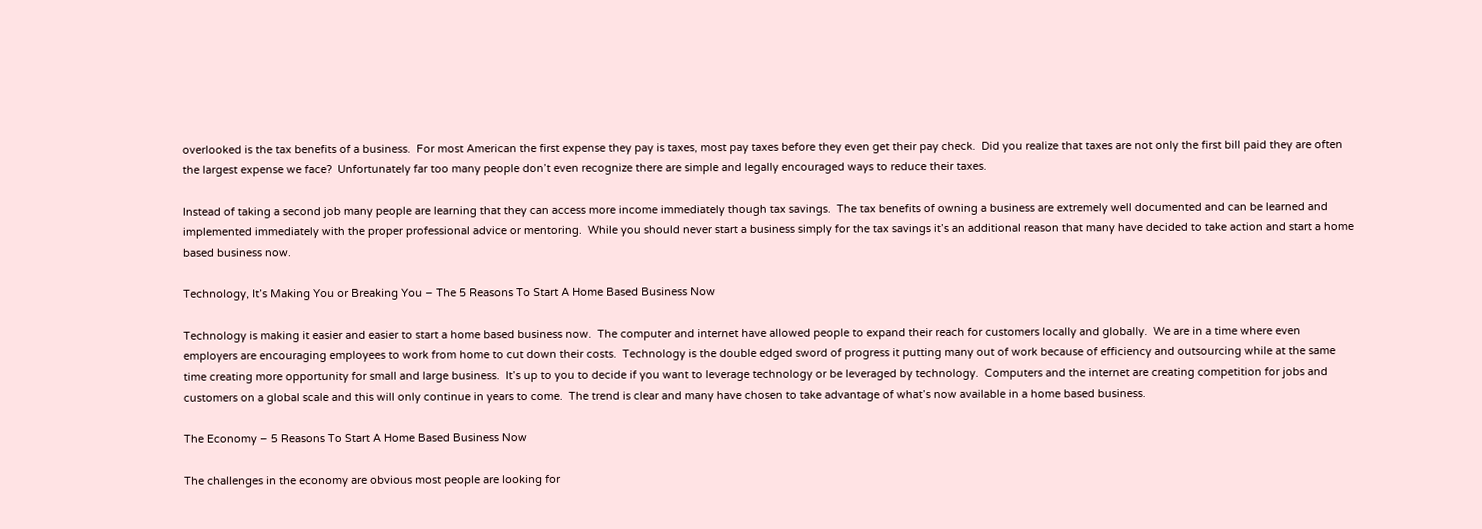overlooked is the tax benefits of a business.  For most American the first expense they pay is taxes, most pay taxes before they even get their pay check.  Did you realize that taxes are not only the first bill paid they are often the largest expense we face?  Unfortunately far too many people don’t even recognize there are simple and legally encouraged ways to reduce their taxes.

Instead of taking a second job many people are learning that they can access more income immediately though tax savings.  The tax benefits of owning a business are extremely well documented and can be learned and implemented immediately with the proper professional advice or mentoring.  While you should never start a business simply for the tax savings it’s an additional reason that many have decided to take action and start a home based business now.

Technology, It’s Making You or Breaking You – The 5 Reasons To Start A Home Based Business Now

Technology is making it easier and easier to start a home based business now.  The computer and internet have allowed people to expand their reach for customers locally and globally.  We are in a time where even employers are encouraging employees to work from home to cut down their costs.  Technology is the double edged sword of progress it putting many out of work because of efficiency and outsourcing while at the same time creating more opportunity for small and large business.  It’s up to you to decide if you want to leverage technology or be leveraged by technology.  Computers and the internet are creating competition for jobs and customers on a global scale and this will only continue in years to come.  The trend is clear and many have chosen to take advantage of what’s now available in a home based business.

The Economy – 5 Reasons To Start A Home Based Business Now

The challenges in the economy are obvious most people are looking for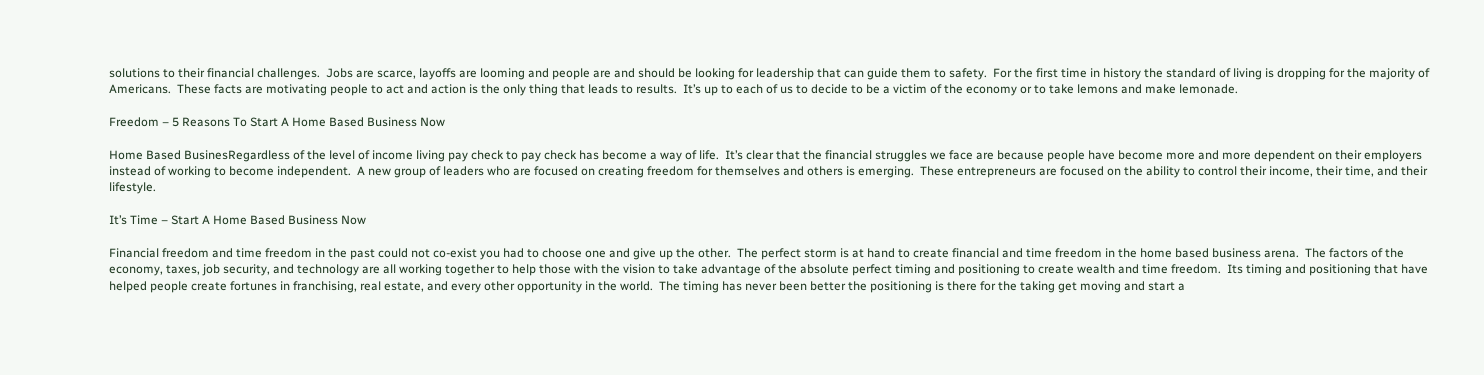solutions to their financial challenges.  Jobs are scarce, layoffs are looming and people are and should be looking for leadership that can guide them to safety.  For the first time in history the standard of living is dropping for the majority of Americans.  These facts are motivating people to act and action is the only thing that leads to results.  It’s up to each of us to decide to be a victim of the economy or to take lemons and make lemonade.

Freedom – 5 Reasons To Start A Home Based Business Now

Home Based BusinesRegardless of the level of income living pay check to pay check has become a way of life.  It’s clear that the financial struggles we face are because people have become more and more dependent on their employers instead of working to become independent.  A new group of leaders who are focused on creating freedom for themselves and others is emerging.  These entrepreneurs are focused on the ability to control their income, their time, and their lifestyle.

It’s Time – Start A Home Based Business Now

Financial freedom and time freedom in the past could not co-exist you had to choose one and give up the other.  The perfect storm is at hand to create financial and time freedom in the home based business arena.  The factors of the economy, taxes, job security, and technology are all working together to help those with the vision to take advantage of the absolute perfect timing and positioning to create wealth and time freedom.  Its timing and positioning that have helped people create fortunes in franchising, real estate, and every other opportunity in the world.  The timing has never been better the positioning is there for the taking get moving and start a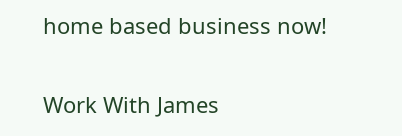home based business now!

Work With James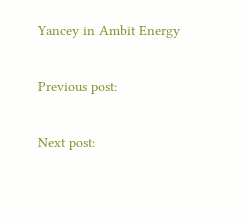Yancey in Ambit Energy

Previous post:

Next post: